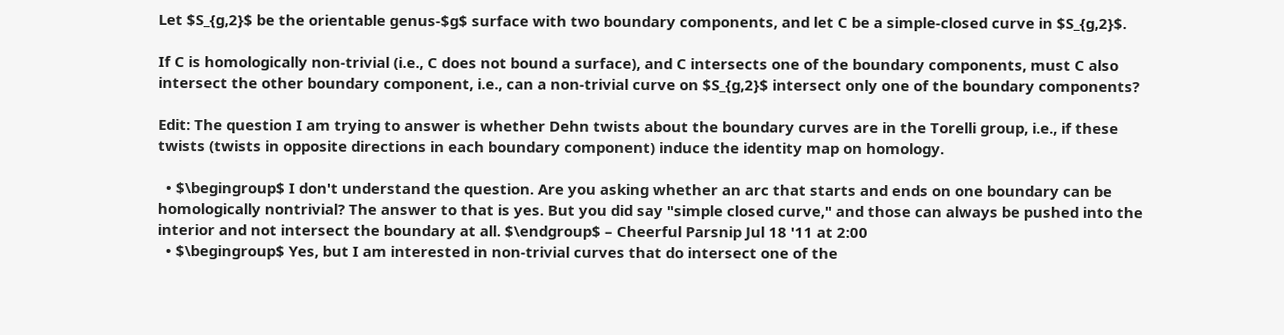Let $S_{g,2}$ be the orientable genus-$g$ surface with two boundary components, and let C be a simple-closed curve in $S_{g,2}$.

If C is homologically non-trivial (i.e., C does not bound a surface), and C intersects one of the boundary components, must C also intersect the other boundary component, i.e., can a non-trivial curve on $S_{g,2}$ intersect only one of the boundary components?

Edit: The question I am trying to answer is whether Dehn twists about the boundary curves are in the Torelli group, i.e., if these twists (twists in opposite directions in each boundary component) induce the identity map on homology.

  • $\begingroup$ I don't understand the question. Are you asking whether an arc that starts and ends on one boundary can be homologically nontrivial? The answer to that is yes. But you did say "simple closed curve," and those can always be pushed into the interior and not intersect the boundary at all. $\endgroup$ – Cheerful Parsnip Jul 18 '11 at 2:00
  • $\begingroup$ Yes, but I am interested in non-trivial curves that do intersect one of the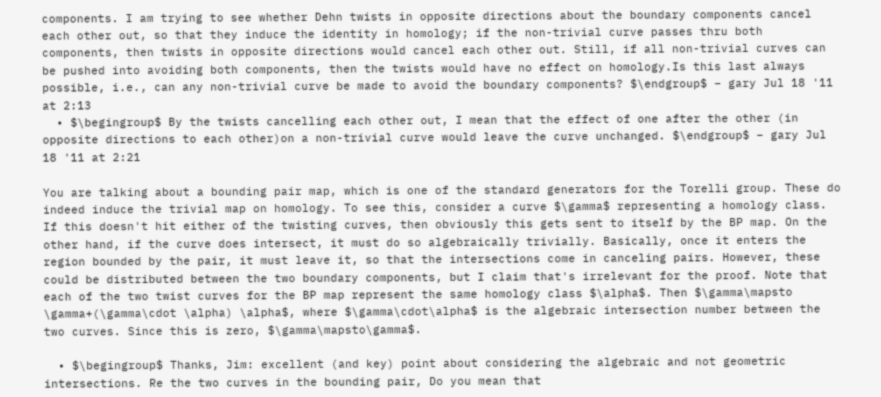components. I am trying to see whether Dehn twists in opposite directions about the boundary components cancel each other out, so that they induce the identity in homology; if the non-trivial curve passes thru both components, then twists in opposite directions would cancel each other out. Still, if all non-trivial curves can be pushed into avoiding both components, then the twists would have no effect on homology.Is this last always possible, i.e., can any non-trivial curve be made to avoid the boundary components? $\endgroup$ – gary Jul 18 '11 at 2:13
  • $\begingroup$ By the twists cancelling each other out, I mean that the effect of one after the other (in opposite directions to each other)on a non-trivial curve would leave the curve unchanged. $\endgroup$ – gary Jul 18 '11 at 2:21

You are talking about a bounding pair map, which is one of the standard generators for the Torelli group. These do indeed induce the trivial map on homology. To see this, consider a curve $\gamma$ representing a homology class. If this doesn't hit either of the twisting curves, then obviously this gets sent to itself by the BP map. On the other hand, if the curve does intersect, it must do so algebraically trivially. Basically, once it enters the region bounded by the pair, it must leave it, so that the intersections come in canceling pairs. However, these could be distributed between the two boundary components, but I claim that's irrelevant for the proof. Note that each of the two twist curves for the BP map represent the same homology class $\alpha$. Then $\gamma\mapsto \gamma+(\gamma\cdot \alpha) \alpha$, where $\gamma\cdot\alpha$ is the algebraic intersection number between the two curves. Since this is zero, $\gamma\mapsto\gamma$.

  • $\begingroup$ Thanks, Jim: excellent (and key) point about considering the algebraic and not geometric intersections. Re the two curves in the bounding pair, Do you mean that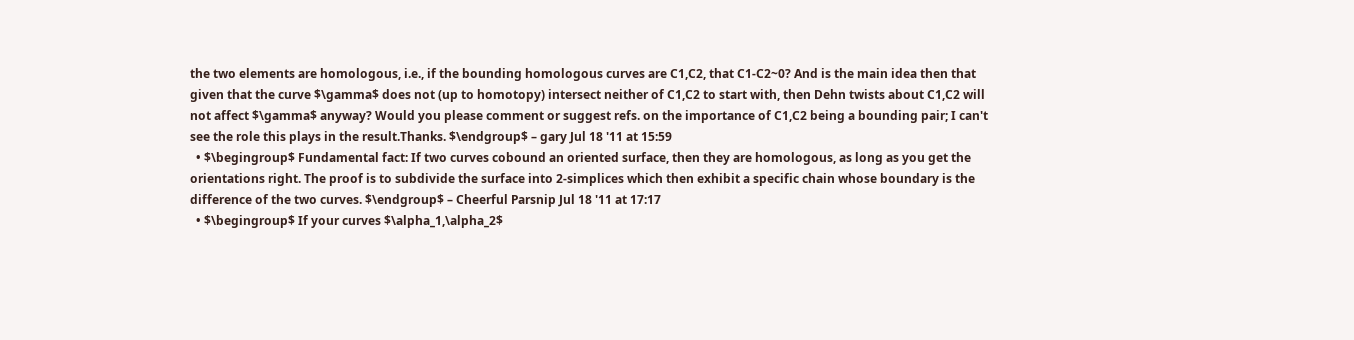the two elements are homologous, i.e., if the bounding homologous curves are C1,C2, that C1-C2~0? And is the main idea then that given that the curve $\gamma$ does not (up to homotopy) intersect neither of C1,C2 to start with, then Dehn twists about C1,C2 will not affect $\gamma$ anyway? Would you please comment or suggest refs. on the importance of C1,C2 being a bounding pair; I can't see the role this plays in the result.Thanks. $\endgroup$ – gary Jul 18 '11 at 15:59
  • $\begingroup$ Fundamental fact: If two curves cobound an oriented surface, then they are homologous, as long as you get the orientations right. The proof is to subdivide the surface into 2-simplices which then exhibit a specific chain whose boundary is the difference of the two curves. $\endgroup$ – Cheerful Parsnip Jul 18 '11 at 17:17
  • $\begingroup$ If your curves $\alpha_1,\alpha_2$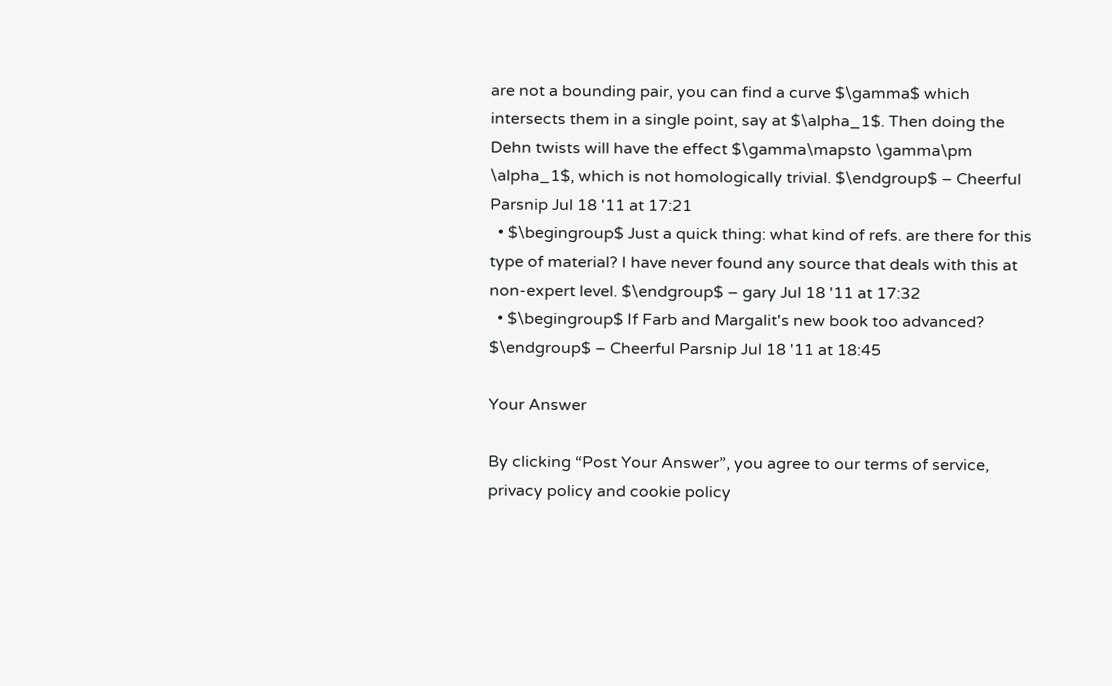are not a bounding pair, you can find a curve $\gamma$ which intersects them in a single point, say at $\alpha_1$. Then doing the Dehn twists will have the effect $\gamma\mapsto \gamma\pm \alpha_1$, which is not homologically trivial. $\endgroup$ – Cheerful Parsnip Jul 18 '11 at 17:21
  • $\begingroup$ Just a quick thing: what kind of refs. are there for this type of material? I have never found any source that deals with this at non-expert level. $\endgroup$ – gary Jul 18 '11 at 17:32
  • $\begingroup$ If Farb and Margalit's new book too advanced? $\endgroup$ – Cheerful Parsnip Jul 18 '11 at 18:45

Your Answer

By clicking “Post Your Answer”, you agree to our terms of service, privacy policy and cookie policy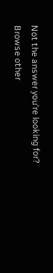Not the answer you're looking for? Browse other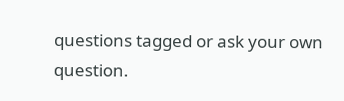questions tagged or ask your own question.